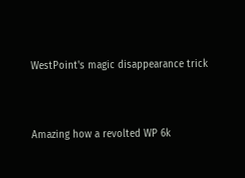WestPoint's magic disappearance trick


Amazing how a revolted WP 6k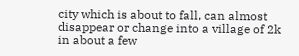city which is about to fall, can almost disappear or change into a village of 2k in about a few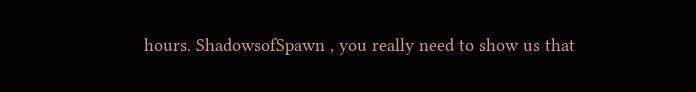hours. ShadowsofSpawn , you really need to show us that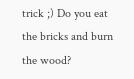trick ;) Do you eat the bricks and burn the wood?